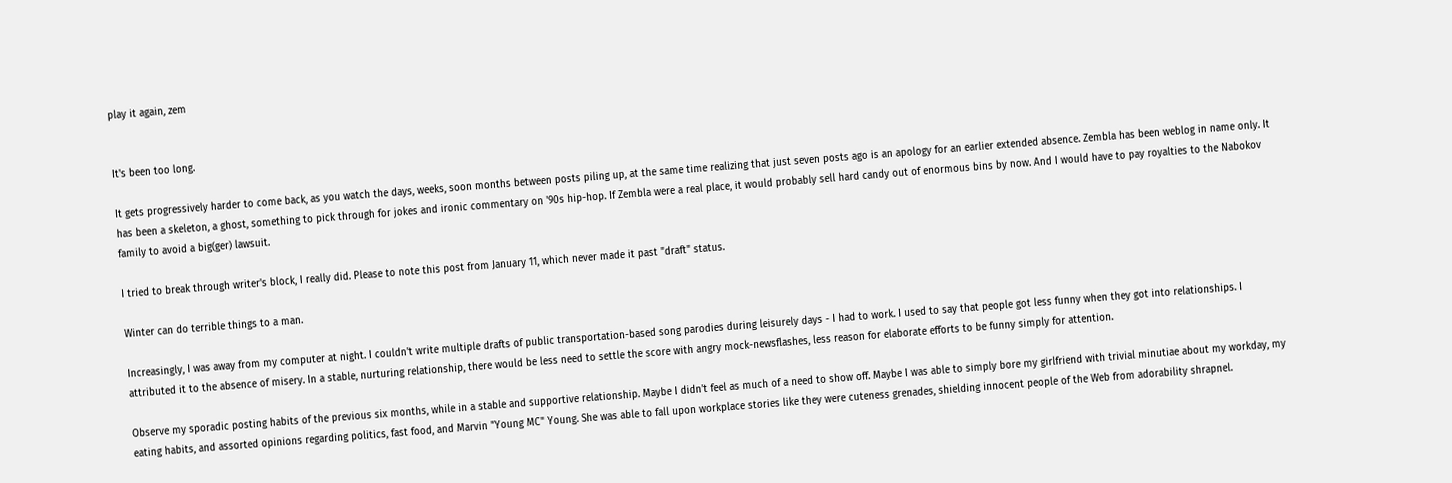play it again, zem


It's been too long.

It gets progressively harder to come back, as you watch the days, weeks, soon months between posts piling up, at the same time realizing that just seven posts ago is an apology for an earlier extended absence. Zembla has been weblog in name only. It has been a skeleton, a ghost, something to pick through for jokes and ironic commentary on '90s hip-hop. If Zembla were a real place, it would probably sell hard candy out of enormous bins by now. And I would have to pay royalties to the Nabokov family to avoid a big(ger) lawsuit.

I tried to break through writer's block, I really did. Please to note this post from January 11, which never made it past "draft" status.

Winter can do terrible things to a man.

Increasingly, I was away from my computer at night. I couldn't write multiple drafts of public transportation-based song parodies during leisurely days - I had to work. I used to say that people got less funny when they got into relationships. I attributed it to the absence of misery. In a stable, nurturing relationship, there would be less need to settle the score with angry mock-newsflashes, less reason for elaborate efforts to be funny simply for attention.

Observe my sporadic posting habits of the previous six months, while in a stable and supportive relationship. Maybe I didn't feel as much of a need to show off. Maybe I was able to simply bore my girlfriend with trivial minutiae about my workday, my eating habits, and assorted opinions regarding politics, fast food, and Marvin "Young MC" Young. She was able to fall upon workplace stories like they were cuteness grenades, shielding innocent people of the Web from adorability shrapnel.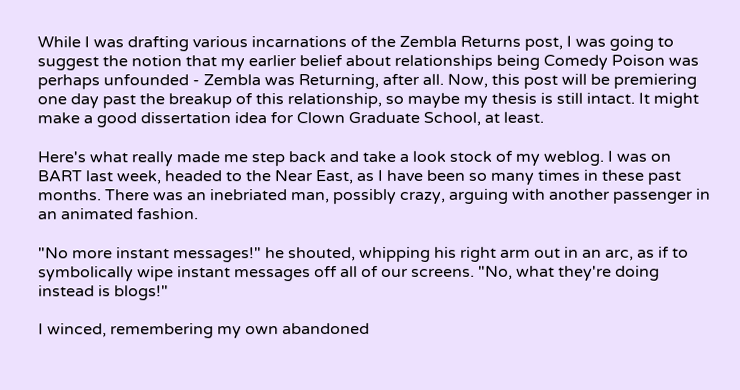While I was drafting various incarnations of the Zembla Returns post, I was going to suggest the notion that my earlier belief about relationships being Comedy Poison was perhaps unfounded - Zembla was Returning, after all. Now, this post will be premiering one day past the breakup of this relationship, so maybe my thesis is still intact. It might make a good dissertation idea for Clown Graduate School, at least.

Here's what really made me step back and take a look stock of my weblog. I was on BART last week, headed to the Near East, as I have been so many times in these past months. There was an inebriated man, possibly crazy, arguing with another passenger in an animated fashion.

"No more instant messages!" he shouted, whipping his right arm out in an arc, as if to symbolically wipe instant messages off all of our screens. "No, what they're doing instead is blogs!"

I winced, remembering my own abandoned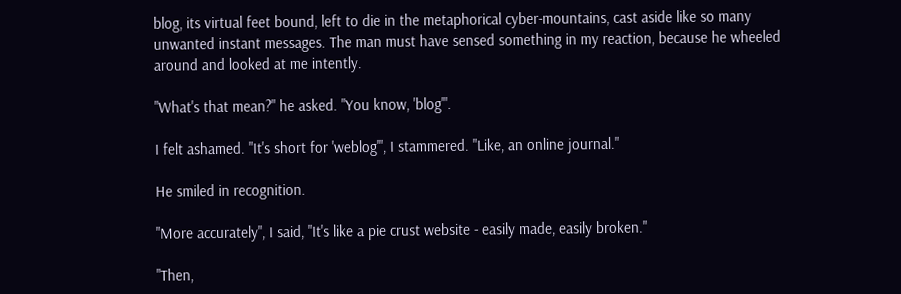blog, its virtual feet bound, left to die in the metaphorical cyber-mountains, cast aside like so many unwanted instant messages. The man must have sensed something in my reaction, because he wheeled around and looked at me intently.

"What's that mean?" he asked. "You know, 'blog'".

I felt ashamed. "It's short for 'weblog'", I stammered. "Like, an online journal."

He smiled in recognition.

"More accurately", I said, "It's like a pie crust website - easily made, easily broken."

"Then,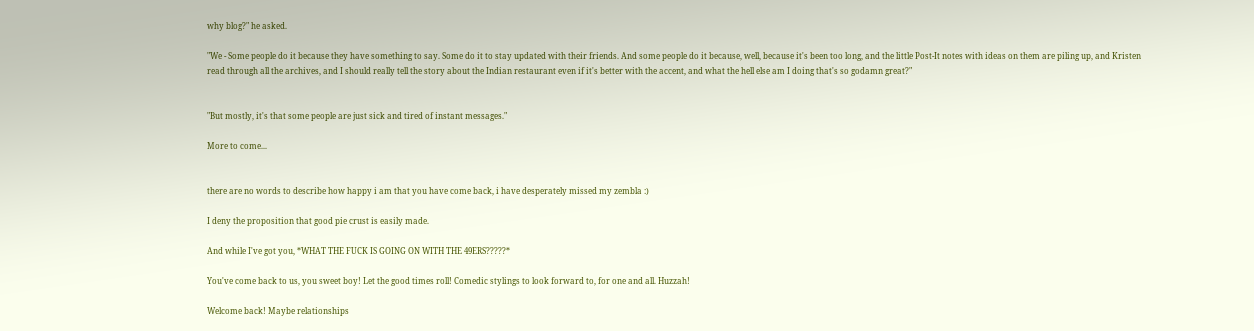why blog?" he asked.

"We - Some people do it because they have something to say. Some do it to stay updated with their friends. And some people do it because, well, because it's been too long, and the little Post-It notes with ideas on them are piling up, and Kristen read through all the archives, and I should really tell the story about the Indian restaurant even if it's better with the accent, and what the hell else am I doing that's so godamn great?"


"But mostly, it's that some people are just sick and tired of instant messages."

More to come...


there are no words to describe how happy i am that you have come back, i have desperately missed my zembla :)

I deny the proposition that good pie crust is easily made.

And while I've got you, *WHAT THE FUCK IS GOING ON WITH THE 49ERS?????*

You've come back to us, you sweet boy! Let the good times roll! Comedic stylings to look forward to, for one and all. Huzzah!

Welcome back! Maybe relationships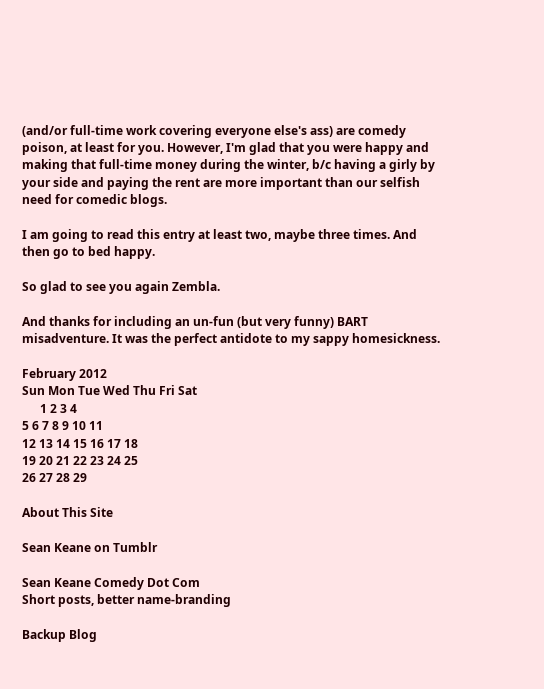(and/or full-time work covering everyone else's ass) are comedy poison, at least for you. However, I'm glad that you were happy and making that full-time money during the winter, b/c having a girly by your side and paying the rent are more important than our selfish need for comedic blogs.

I am going to read this entry at least two, maybe three times. And then go to bed happy.

So glad to see you again Zembla.

And thanks for including an un-fun (but very funny) BART misadventure. It was the perfect antidote to my sappy homesickness.

February 2012
Sun Mon Tue Wed Thu Fri Sat
      1 2 3 4
5 6 7 8 9 10 11
12 13 14 15 16 17 18
19 20 21 22 23 24 25
26 27 28 29

About This Site

Sean Keane on Tumblr

Sean Keane Comedy Dot Com
Short posts, better name-branding

Backup Blog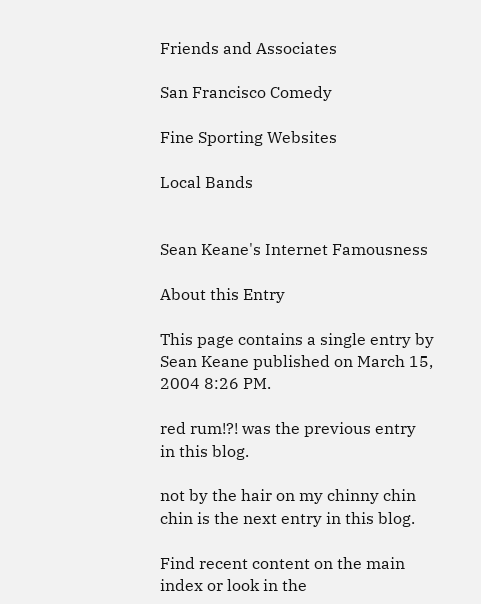Friends and Associates

San Francisco Comedy

Fine Sporting Websites

Local Bands


Sean Keane's Internet Famousness

About this Entry

This page contains a single entry by Sean Keane published on March 15, 2004 8:26 PM.

red rum!?! was the previous entry in this blog.

not by the hair on my chinny chin chin is the next entry in this blog.

Find recent content on the main index or look in the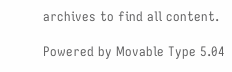archives to find all content.

Powered by Movable Type 5.04